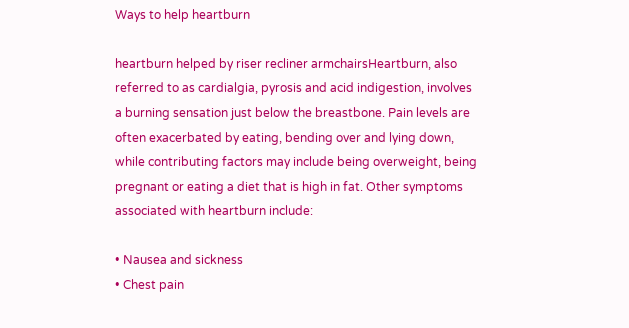Ways to help heartburn

heartburn helped by riser recliner armchairsHeartburn, also referred to as cardialgia, pyrosis and acid indigestion, involves a burning sensation just below the breastbone. Pain levels are often exacerbated by eating, bending over and lying down, while contributing factors may include being overweight, being pregnant or eating a diet that is high in fat. Other symptoms associated with heartburn include:

• Nausea and sickness
• Chest pain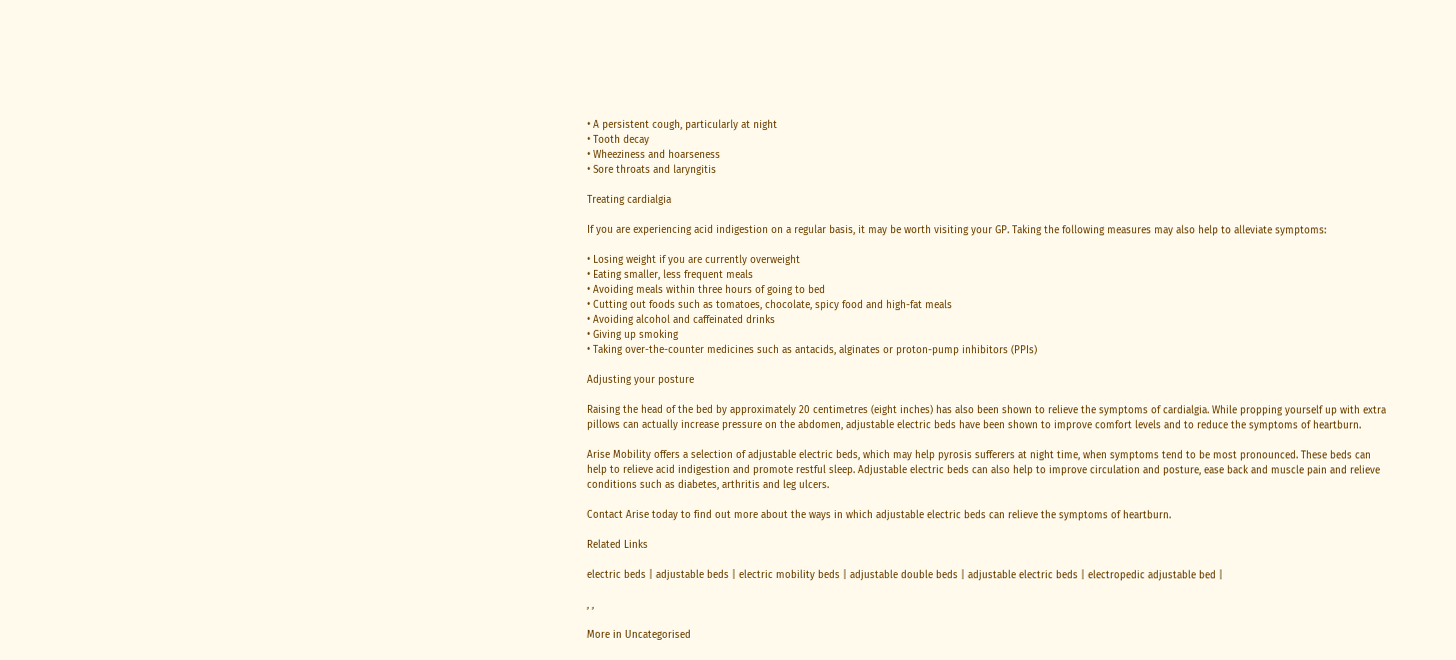• A persistent cough, particularly at night
• Tooth decay
• Wheeziness and hoarseness
• Sore throats and laryngitis

Treating cardialgia

If you are experiencing acid indigestion on a regular basis, it may be worth visiting your GP. Taking the following measures may also help to alleviate symptoms:

• Losing weight if you are currently overweight
• Eating smaller, less frequent meals
• Avoiding meals within three hours of going to bed
• Cutting out foods such as tomatoes, chocolate, spicy food and high-fat meals
• Avoiding alcohol and caffeinated drinks
• Giving up smoking
• Taking over-the-counter medicines such as antacids, alginates or proton-pump inhibitors (PPIs)

Adjusting your posture

Raising the head of the bed by approximately 20 centimetres (eight inches) has also been shown to relieve the symptoms of cardialgia. While propping yourself up with extra pillows can actually increase pressure on the abdomen, adjustable electric beds have been shown to improve comfort levels and to reduce the symptoms of heartburn.

Arise Mobility offers a selection of adjustable electric beds, which may help pyrosis sufferers at night time, when symptoms tend to be most pronounced. These beds can help to relieve acid indigestion and promote restful sleep. Adjustable electric beds can also help to improve circulation and posture, ease back and muscle pain and relieve conditions such as diabetes, arthritis and leg ulcers.

Contact Arise today to find out more about the ways in which adjustable electric beds can relieve the symptoms of heartburn.

Related Links

electric beds | adjustable beds | electric mobility beds | adjustable double beds | adjustable electric beds | electropedic adjustable bed |

, ,

More in Uncategorised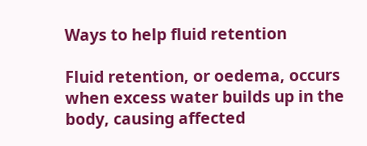Ways to help fluid retention

Fluid retention, or oedema, occurs when excess water builds up in the body, causing affected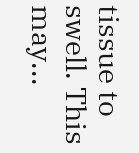tissue to swell. This may...